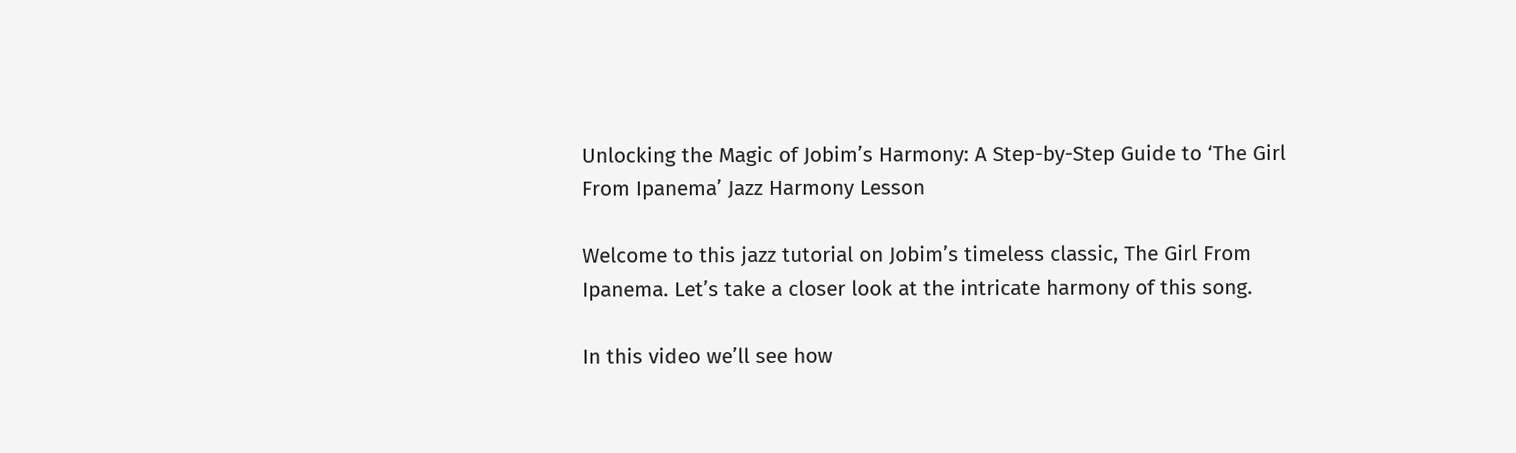Unlocking the Magic of Jobim’s Harmony: A Step-by-Step Guide to ‘The Girl From Ipanema’ Jazz Harmony Lesson

Welcome to this jazz tutorial on Jobim’s timeless classic, The Girl From Ipanema. Let’s take a closer look at the intricate harmony of this song.

In this video we’ll see how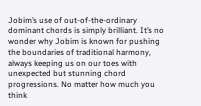Jobim’s use of out-of-the-ordinary dominant chords is simply brilliant. It’s no wonder why Jobim is known for pushing the boundaries of traditional harmony, always keeping us on our toes with unexpected but stunning chord progressions. No matter how much you think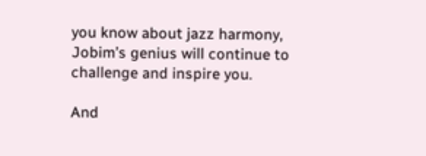you know about jazz harmony, Jobim’s genius will continue to challenge and inspire you.

And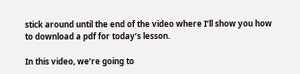stick around until the end of the video where I’ll show you how to download a pdf for today’s lesson.

In this video, we’re going to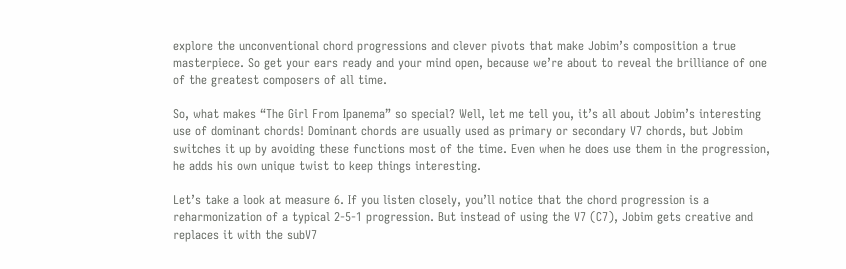explore the unconventional chord progressions and clever pivots that make Jobim’s composition a true masterpiece. So get your ears ready and your mind open, because we’re about to reveal the brilliance of one of the greatest composers of all time.

So, what makes “The Girl From Ipanema” so special? Well, let me tell you, it’s all about Jobim’s interesting use of dominant chords! Dominant chords are usually used as primary or secondary V7 chords, but Jobim switches it up by avoiding these functions most of the time. Even when he does use them in the progression, he adds his own unique twist to keep things interesting.

Let’s take a look at measure 6. If you listen closely, you’ll notice that the chord progression is a reharmonization of a typical 2-5-1 progression. But instead of using the V7 (C7), Jobim gets creative and replaces it with the subV7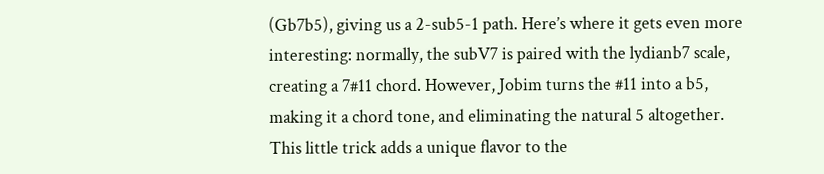(Gb7b5), giving us a 2-sub5-1 path. Here’s where it gets even more interesting: normally, the subV7 is paired with the lydianb7 scale, creating a 7#11 chord. However, Jobim turns the #11 into a b5, making it a chord tone, and eliminating the natural 5 altogether. This little trick adds a unique flavor to the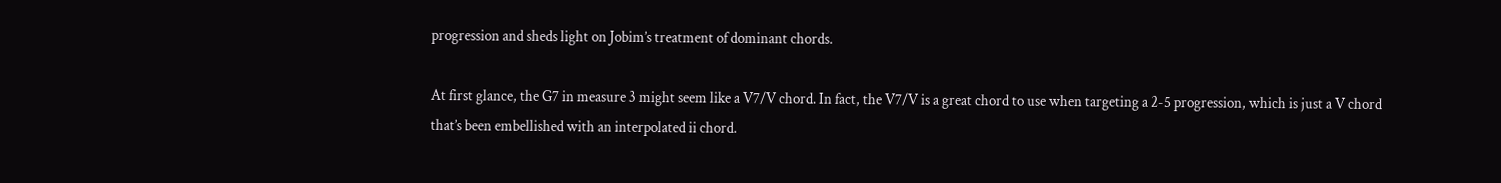progression and sheds light on Jobim’s treatment of dominant chords.

At first glance, the G7 in measure 3 might seem like a V7/V chord. In fact, the V7/V is a great chord to use when targeting a 2-5 progression, which is just a V chord that’s been embellished with an interpolated ii chord.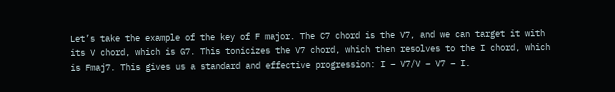Let’s take the example of the key of F major. The C7 chord is the V7, and we can target it with its V chord, which is G7. This tonicizes the V7 chord, which then resolves to the I chord, which is Fmaj7. This gives us a standard and effective progression: I – V7/V – V7 – I.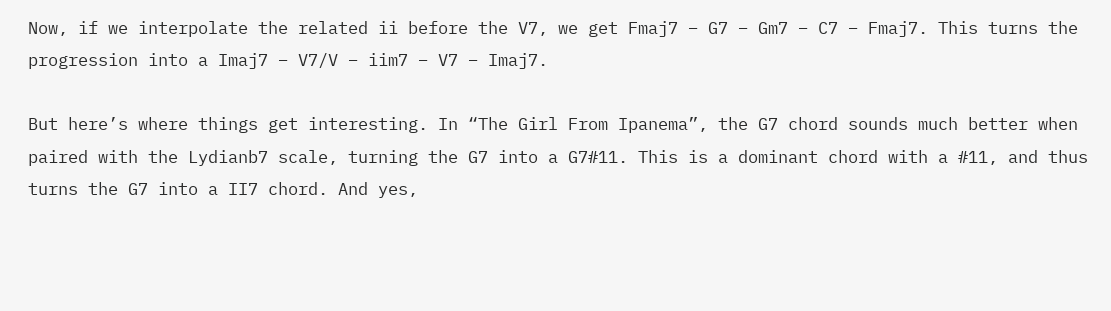Now, if we interpolate the related ii before the V7, we get Fmaj7 – G7 – Gm7 – C7 – Fmaj7. This turns the progression into a Imaj7 – V7/V – iim7 – V7 – Imaj7.

But here’s where things get interesting. In “The Girl From Ipanema”, the G7 chord sounds much better when paired with the Lydianb7 scale, turning the G7 into a G7#11. This is a dominant chord with a #11, and thus turns the G7 into a II7 chord. And yes,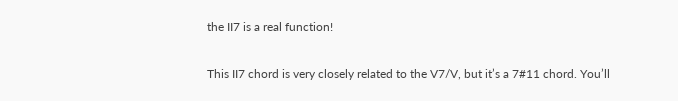the II7 is a real function!

This II7 chord is very closely related to the V7/V, but it’s a 7#11 chord. You’ll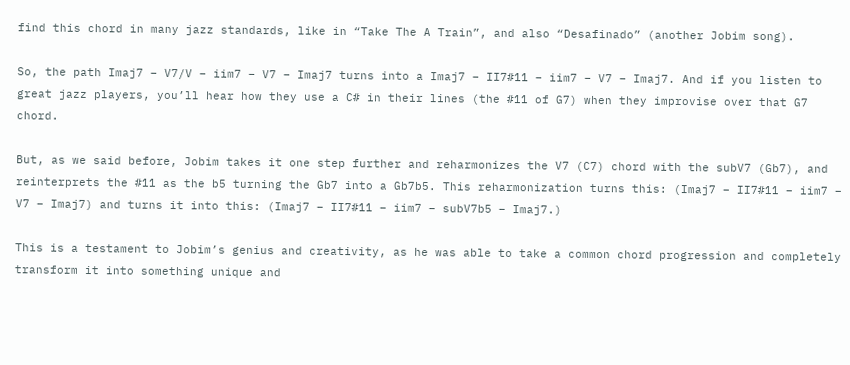find this chord in many jazz standards, like in “Take The A Train”, and also “Desafinado” (another Jobim song).

So, the path Imaj7 – V7/V – iim7 – V7 – Imaj7 turns into a Imaj7 – II7#11 – iim7 – V7 – Imaj7. And if you listen to great jazz players, you’ll hear how they use a C# in their lines (the #11 of G7) when they improvise over that G7 chord.

But, as we said before, Jobim takes it one step further and reharmonizes the V7 (C7) chord with the subV7 (Gb7), and reinterprets the #11 as the b5 turning the Gb7 into a Gb7b5. This reharmonization turns this: (Imaj7 – II7#11 – iim7 – V7 – Imaj7) and turns it into this: (Imaj7 – II7#11 – iim7 – subV7b5 – Imaj7.)

This is a testament to Jobim’s genius and creativity, as he was able to take a common chord progression and completely transform it into something unique and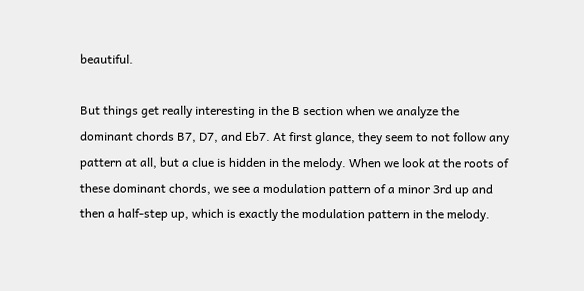beautiful.

But things get really interesting in the B section when we analyze the dominant chords B7, D7, and Eb7. At first glance, they seem to not follow any pattern at all, but a clue is hidden in the melody. When we look at the roots of these dominant chords, we see a modulation pattern of a minor 3rd up and then a half-step up, which is exactly the modulation pattern in the melody.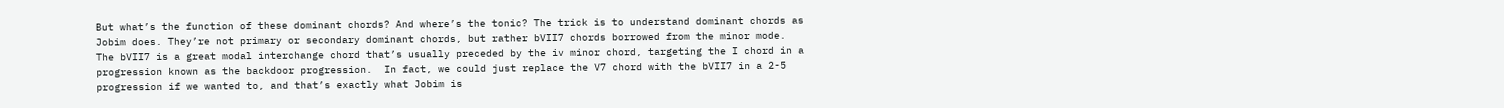But what’s the function of these dominant chords? And where’s the tonic? The trick is to understand dominant chords as Jobim does. They’re not primary or secondary dominant chords, but rather bVII7 chords borrowed from the minor mode. The bVII7 is a great modal interchange chord that’s usually preceded by the iv minor chord, targeting the I chord in a progression known as the backdoor progression.  In fact, we could just replace the V7 chord with the bVII7 in a 2-5 progression if we wanted to, and that’s exactly what Jobim is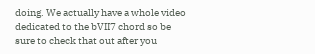doing. We actually have a whole video dedicated to the bVII7 chord so be sure to check that out after you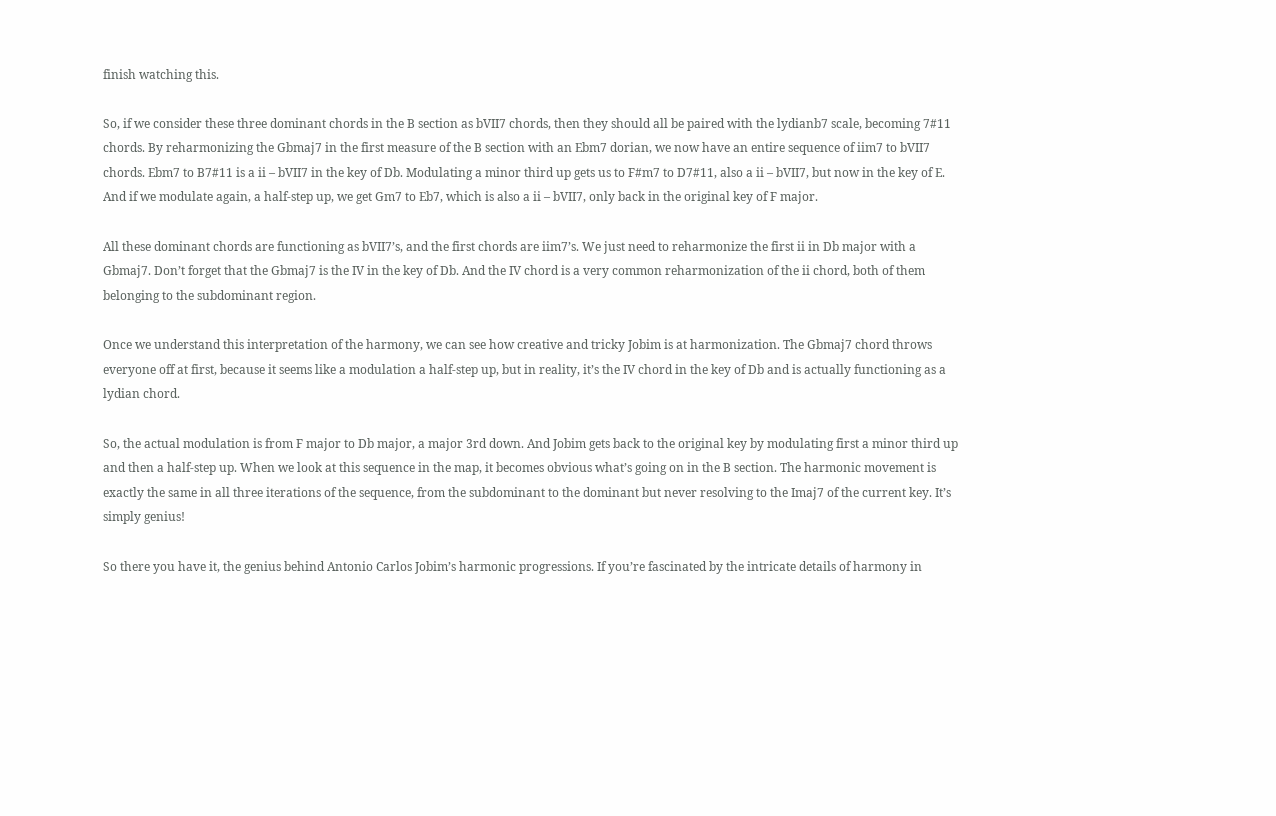finish watching this.

So, if we consider these three dominant chords in the B section as bVII7 chords, then they should all be paired with the lydianb7 scale, becoming 7#11 chords. By reharmonizing the Gbmaj7 in the first measure of the B section with an Ebm7 dorian, we now have an entire sequence of iim7 to bVII7 chords. Ebm7 to B7#11 is a ii – bVII7 in the key of Db. Modulating a minor third up gets us to F#m7 to D7#11, also a ii – bVII7, but now in the key of E. And if we modulate again, a half-step up, we get Gm7 to Eb7, which is also a ii – bVII7, only back in the original key of F major.

All these dominant chords are functioning as bVII7’s, and the first chords are iim7’s. We just need to reharmonize the first ii in Db major with a Gbmaj7. Don’t forget that the Gbmaj7 is the IV in the key of Db. And the IV chord is a very common reharmonization of the ii chord, both of them belonging to the subdominant region.

Once we understand this interpretation of the harmony, we can see how creative and tricky Jobim is at harmonization. The Gbmaj7 chord throws everyone off at first, because it seems like a modulation a half-step up, but in reality, it’s the IV chord in the key of Db and is actually functioning as a lydian chord.

So, the actual modulation is from F major to Db major, a major 3rd down. And Jobim gets back to the original key by modulating first a minor third up and then a half-step up. When we look at this sequence in the map, it becomes obvious what’s going on in the B section. The harmonic movement is exactly the same in all three iterations of the sequence, from the subdominant to the dominant but never resolving to the Imaj7 of the current key. It’s simply genius!

So there you have it, the genius behind Antonio Carlos Jobim’s harmonic progressions. If you’re fascinated by the intricate details of harmony in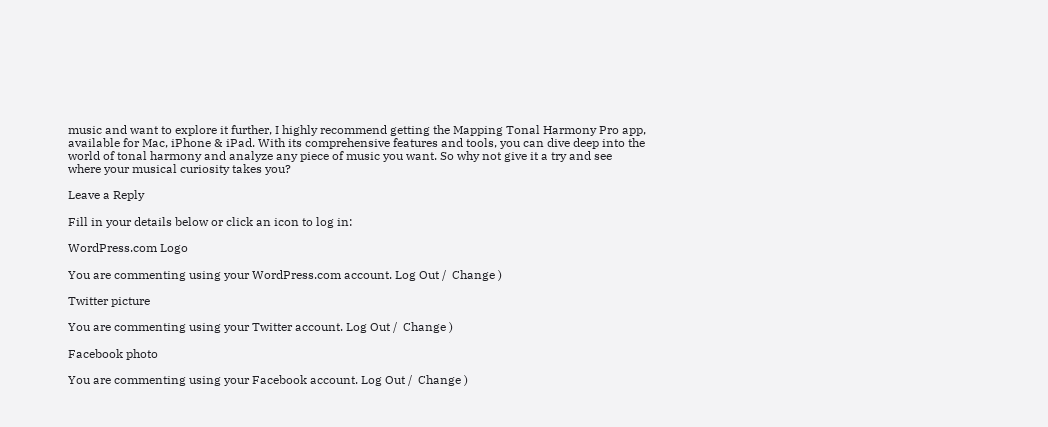music and want to explore it further, I highly recommend getting the Mapping Tonal Harmony Pro app, available for Mac, iPhone & iPad. With its comprehensive features and tools, you can dive deep into the world of tonal harmony and analyze any piece of music you want. So why not give it a try and see where your musical curiosity takes you?

Leave a Reply

Fill in your details below or click an icon to log in:

WordPress.com Logo

You are commenting using your WordPress.com account. Log Out /  Change )

Twitter picture

You are commenting using your Twitter account. Log Out /  Change )

Facebook photo

You are commenting using your Facebook account. Log Out /  Change )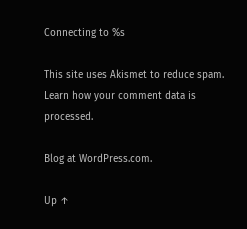Connecting to %s

This site uses Akismet to reduce spam. Learn how your comment data is processed.

Blog at WordPress.com.

Up ↑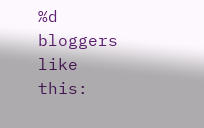%d bloggers like this: